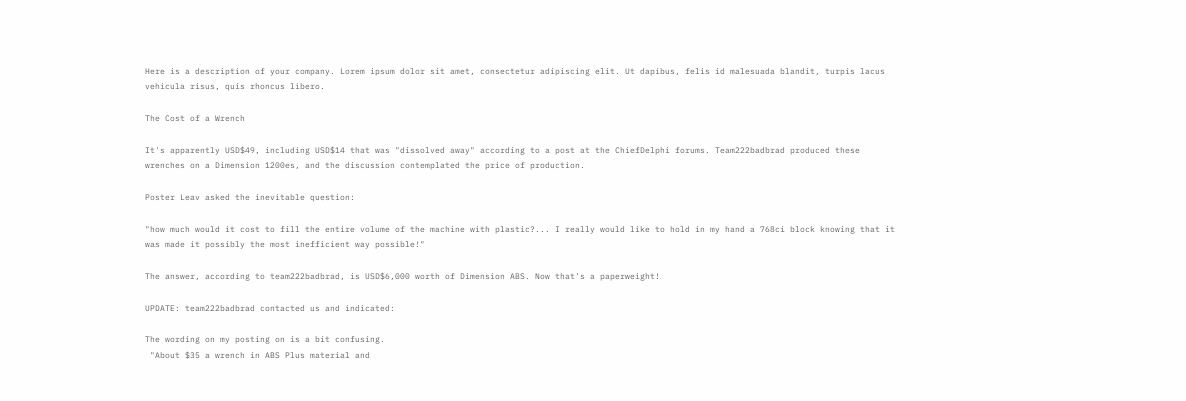Here is a description of your company. Lorem ipsum dolor sit amet, consectetur adipiscing elit. Ut dapibus, felis id malesuada blandit, turpis lacus vehicula risus, quis rhoncus libero.

The Cost of a Wrench

It's apparently USD$49, including USD$14 that was "dissolved away" according to a post at the ChiefDelphi forums. Team222badbrad produced these wrenches on a Dimension 1200es, and the discussion contemplated the price of production.

Poster Leav asked the inevitable question:

"how much would it cost to fill the entire volume of the machine with plastic?... I really would like to hold in my hand a 768ci block knowing that it was made it possibly the most inefficient way possible!"

The answer, according to team222badbrad, is USD$6,000 worth of Dimension ABS. Now that's a paperweight!

UPDATE: team222badbrad contacted us and indicated:

The wording on my posting on is a bit confusing.
 "About $35 a wrench in ABS Plus material and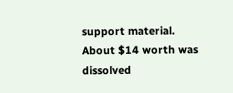support material. About $14 worth was dissolved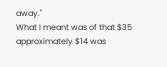away."
What I meant was of that $35 approximately $14 was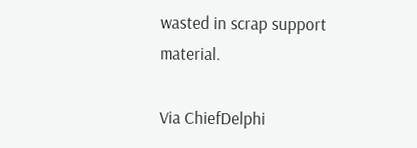wasted in scrap support material.

Via ChiefDelphi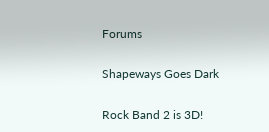Forums

Shapeways Goes Dark

Rock Band 2 is 3D!